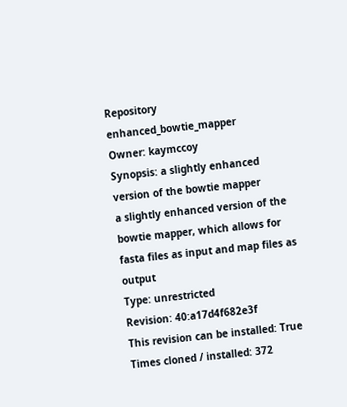Repository enhanced_bowtie_mapper
Owner: kaymccoy
Synopsis: a slightly enhanced version of the bowtie mapper
a slightly enhanced version of the bowtie mapper, which allows for fasta files as input and map files as output
Type: unrestricted
Revision: 40:a17d4f682e3f
This revision can be installed: True
Times cloned / installed: 372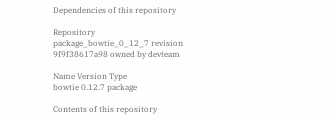Dependencies of this repository

Repository package_bowtie_0_12_7 revision 9f9f38617a98 owned by devteam

Name Version Type
bowtie 0.12.7 package

Contents of this repository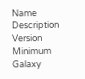Name Description Version Minimum Galaxy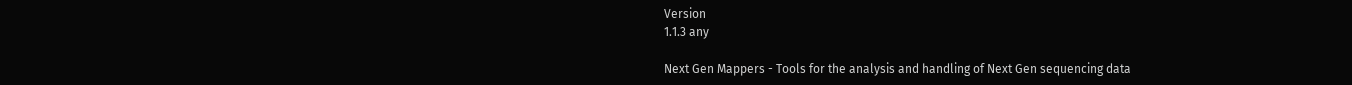Version
1.1.3 any

Next Gen Mappers - Tools for the analysis and handling of Next Gen sequencing data